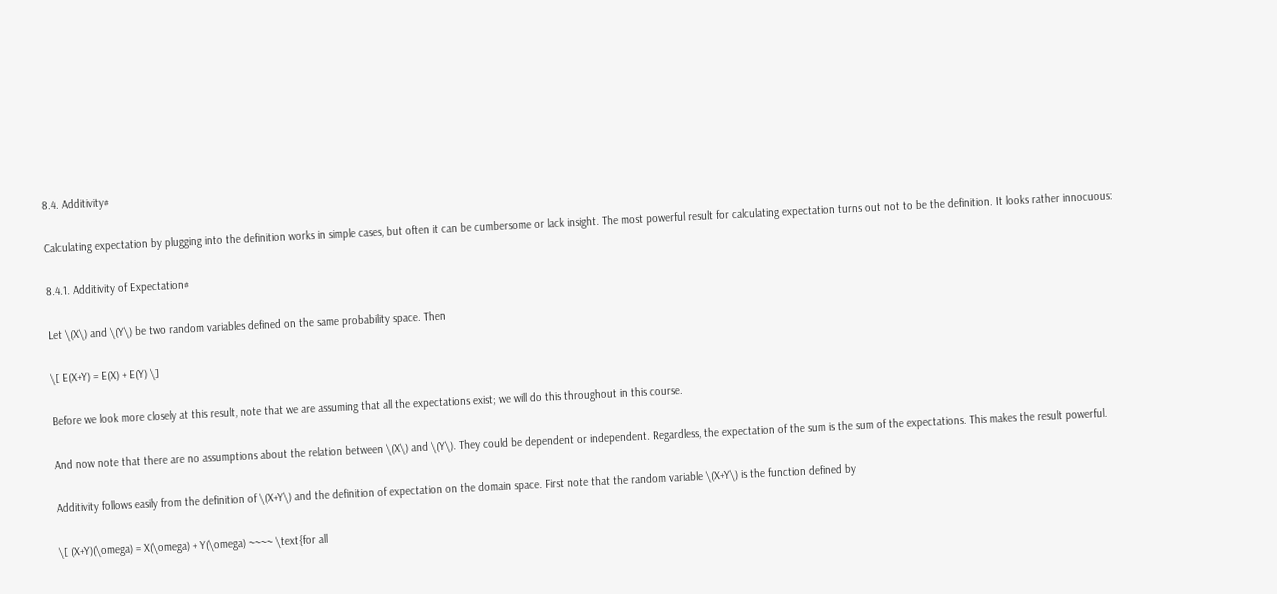8.4. Additivity#

Calculating expectation by plugging into the definition works in simple cases, but often it can be cumbersome or lack insight. The most powerful result for calculating expectation turns out not to be the definition. It looks rather innocuous:

8.4.1. Additivity of Expectation#

Let \(X\) and \(Y\) be two random variables defined on the same probability space. Then

\[ E(X+Y) = E(X) + E(Y) \]

Before we look more closely at this result, note that we are assuming that all the expectations exist; we will do this throughout in this course.

And now note that there are no assumptions about the relation between \(X\) and \(Y\). They could be dependent or independent. Regardless, the expectation of the sum is the sum of the expectations. This makes the result powerful.

Additivity follows easily from the definition of \(X+Y\) and the definition of expectation on the domain space. First note that the random variable \(X+Y\) is the function defined by

\[ (X+Y)(\omega) = X(\omega) + Y(\omega) ~~~~ \text{for all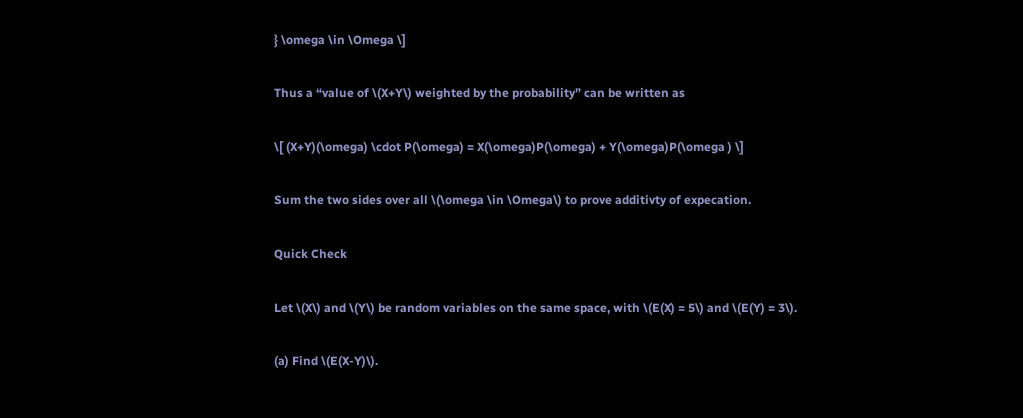} \omega \in \Omega \]

Thus a “value of \(X+Y\) weighted by the probability” can be written as

\[ (X+Y)(\omega) \cdot P(\omega) = X(\omega)P(\omega) + Y(\omega)P(\omega ) \]

Sum the two sides over all \(\omega \in \Omega\) to prove additivty of expecation.

Quick Check

Let \(X\) and \(Y\) be random variables on the same space, with \(E(X) = 5\) and \(E(Y) = 3\).

(a) Find \(E(X-Y)\).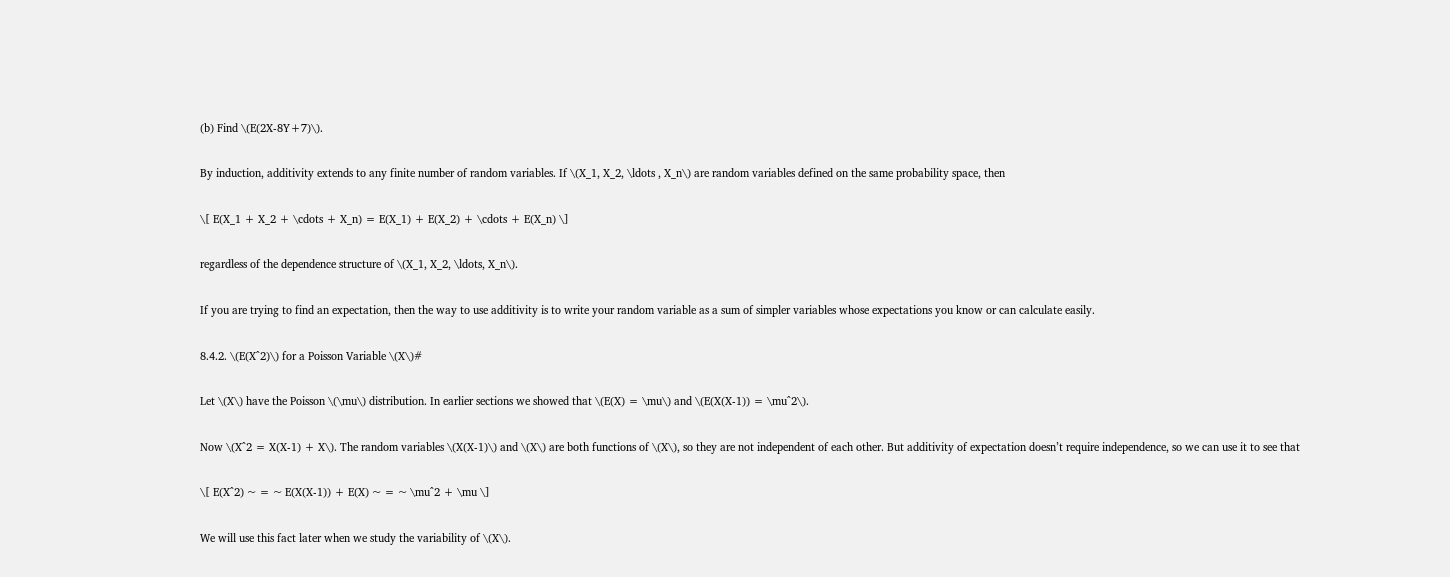(b) Find \(E(2X-8Y+7)\).

By induction, additivity extends to any finite number of random variables. If \(X_1, X_2, \ldots , X_n\) are random variables defined on the same probability space, then

\[ E(X_1 + X_2 + \cdots + X_n) = E(X_1) + E(X_2) + \cdots + E(X_n) \]

regardless of the dependence structure of \(X_1, X_2, \ldots, X_n\).

If you are trying to find an expectation, then the way to use additivity is to write your random variable as a sum of simpler variables whose expectations you know or can calculate easily.

8.4.2. \(E(X^2)\) for a Poisson Variable \(X\)#

Let \(X\) have the Poisson \(\mu\) distribution. In earlier sections we showed that \(E(X) = \mu\) and \(E(X(X-1)) = \mu^2\).

Now \(X^2 = X(X-1) + X\). The random variables \(X(X-1)\) and \(X\) are both functions of \(X\), so they are not independent of each other. But additivity of expectation doesn’t require independence, so we can use it to see that

\[ E(X^2) ~ = ~ E(X(X-1)) + E(X) ~ = ~ \mu^2 + \mu \]

We will use this fact later when we study the variability of \(X\).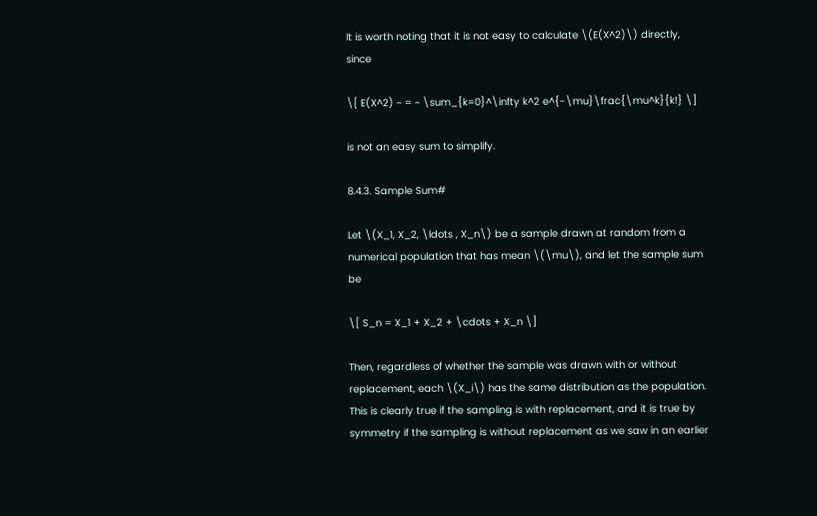It is worth noting that it is not easy to calculate \(E(X^2)\) directly, since

\[ E(X^2) ~ = ~ \sum_{k=0}^\infty k^2 e^{-\mu}\frac{\mu^k}{k!} \]

is not an easy sum to simplify.

8.4.3. Sample Sum#

Let \(X_1, X_2, \ldots , X_n\) be a sample drawn at random from a numerical population that has mean \(\mu\), and let the sample sum be

\[ S_n = X_1 + X_2 + \cdots + X_n \]

Then, regardless of whether the sample was drawn with or without replacement, each \(X_i\) has the same distribution as the population. This is clearly true if the sampling is with replacement, and it is true by symmetry if the sampling is without replacement as we saw in an earlier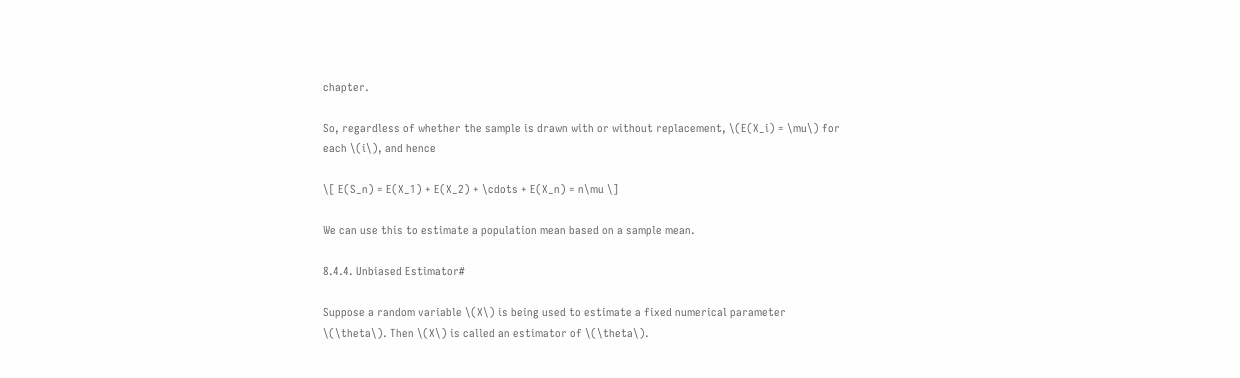chapter.

So, regardless of whether the sample is drawn with or without replacement, \(E(X_i) = \mu\) for each \(i\), and hence

\[ E(S_n) = E(X_1) + E(X_2) + \cdots + E(X_n) = n\mu \]

We can use this to estimate a population mean based on a sample mean.

8.4.4. Unbiased Estimator#

Suppose a random variable \(X\) is being used to estimate a fixed numerical parameter \(\theta\). Then \(X\) is called an estimator of \(\theta\).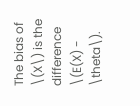The bias of \(X\) is the difference \(E(X) - \theta\).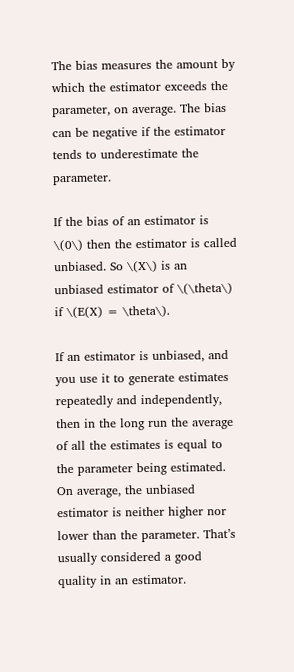The bias measures the amount by which the estimator exceeds the parameter, on average. The bias can be negative if the estimator tends to underestimate the parameter.

If the bias of an estimator is \(0\) then the estimator is called unbiased. So \(X\) is an unbiased estimator of \(\theta\) if \(E(X) = \theta\).

If an estimator is unbiased, and you use it to generate estimates repeatedly and independently, then in the long run the average of all the estimates is equal to the parameter being estimated. On average, the unbiased estimator is neither higher nor lower than the parameter. That’s usually considered a good quality in an estimator.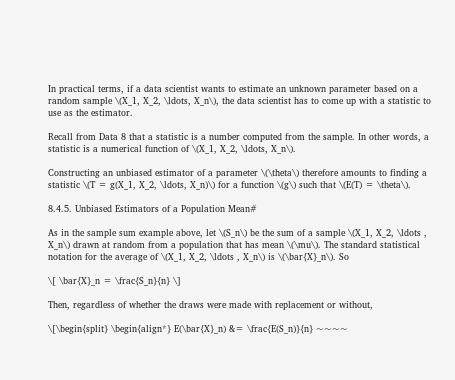In practical terms, if a data scientist wants to estimate an unknown parameter based on a random sample \(X_1, X_2, \ldots, X_n\), the data scientist has to come up with a statistic to use as the estimator.

Recall from Data 8 that a statistic is a number computed from the sample. In other words, a statistic is a numerical function of \(X_1, X_2, \ldots, X_n\).

Constructing an unbiased estimator of a parameter \(\theta\) therefore amounts to finding a statistic \(T = g(X_1, X_2, \ldots, X_n)\) for a function \(g\) such that \(E(T) = \theta\).

8.4.5. Unbiased Estimators of a Population Mean#

As in the sample sum example above, let \(S_n\) be the sum of a sample \(X_1, X_2, \ldots , X_n\) drawn at random from a population that has mean \(\mu\). The standard statistical notation for the average of \(X_1, X_2, \ldots , X_n\) is \(\bar{X}_n\). So

\[ \bar{X}_n = \frac{S_n}{n} \]

Then, regardless of whether the draws were made with replacement or without,

\[\begin{split} \begin{align*} E(\bar{X}_n) &= \frac{E(S_n)}{n} ~~~~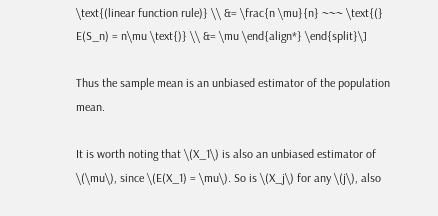\text{(linear function rule)} \\ &= \frac{n \mu}{n} ~~~ \text{(} E(S_n) = n\mu \text{)} \\ &= \mu \end{align*} \end{split}\]

Thus the sample mean is an unbiased estimator of the population mean.

It is worth noting that \(X_1\) is also an unbiased estimator of \(\mu\), since \(E(X_1) = \mu\). So is \(X_j\) for any \(j\), also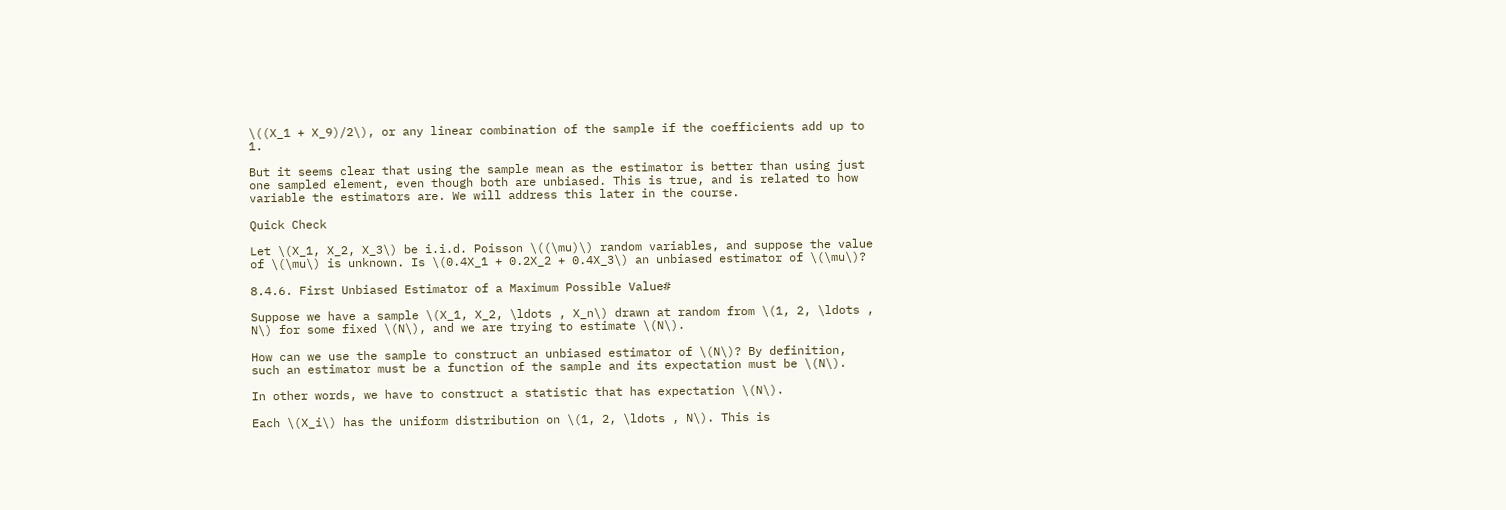\((X_1 + X_9)/2\), or any linear combination of the sample if the coefficients add up to 1.

But it seems clear that using the sample mean as the estimator is better than using just one sampled element, even though both are unbiased. This is true, and is related to how variable the estimators are. We will address this later in the course.

Quick Check

Let \(X_1, X_2, X_3\) be i.i.d. Poisson \((\mu)\) random variables, and suppose the value of \(\mu\) is unknown. Is \(0.4X_1 + 0.2X_2 + 0.4X_3\) an unbiased estimator of \(\mu\)?

8.4.6. First Unbiased Estimator of a Maximum Possible Value#

Suppose we have a sample \(X_1, X_2, \ldots , X_n\) drawn at random from \(1, 2, \ldots , N\) for some fixed \(N\), and we are trying to estimate \(N\).

How can we use the sample to construct an unbiased estimator of \(N\)? By definition, such an estimator must be a function of the sample and its expectation must be \(N\).

In other words, we have to construct a statistic that has expectation \(N\).

Each \(X_i\) has the uniform distribution on \(1, 2, \ldots , N\). This is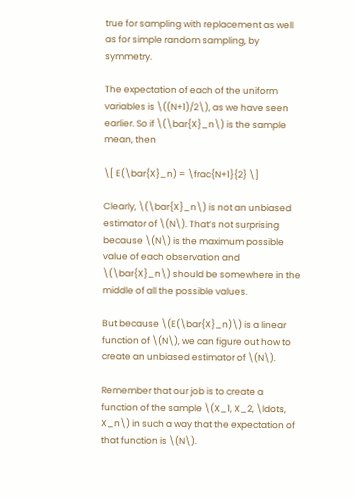true for sampling with replacement as well as for simple random sampling, by symmetry.

The expectation of each of the uniform variables is \((N+1)/2\), as we have seen earlier. So if \(\bar{X}_n\) is the sample mean, then

\[ E(\bar{X}_n) = \frac{N+1}{2} \]

Clearly, \(\bar{X}_n\) is not an unbiased estimator of \(N\). That’s not surprising because \(N\) is the maximum possible value of each observation and \(\bar{X}_n\) should be somewhere in the middle of all the possible values.

But because \(E(\bar{X}_n)\) is a linear function of \(N\), we can figure out how to create an unbiased estimator of \(N\).

Remember that our job is to create a function of the sample \(X_1, X_2, \ldots, X_n\) in such a way that the expectation of that function is \(N\).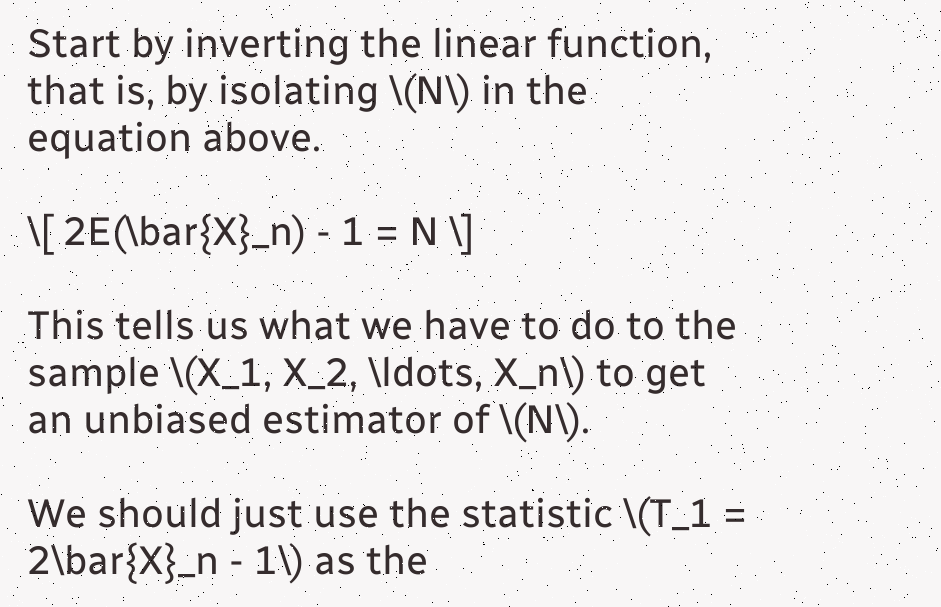Start by inverting the linear function, that is, by isolating \(N\) in the equation above.

\[ 2E(\bar{X}_n) - 1 = N \]

This tells us what we have to do to the sample \(X_1, X_2, \ldots, X_n\) to get an unbiased estimator of \(N\).

We should just use the statistic \(T_1 = 2\bar{X}_n - 1\) as the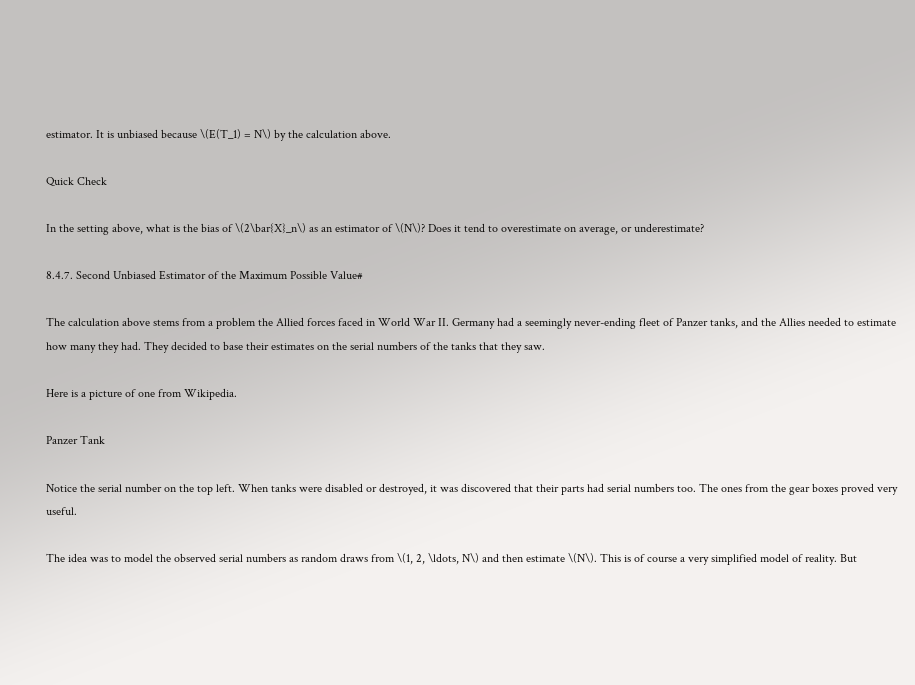estimator. It is unbiased because \(E(T_1) = N\) by the calculation above.

Quick Check

In the setting above, what is the bias of \(2\bar{X}_n\) as an estimator of \(N\)? Does it tend to overestimate on average, or underestimate?

8.4.7. Second Unbiased Estimator of the Maximum Possible Value#

The calculation above stems from a problem the Allied forces faced in World War II. Germany had a seemingly never-ending fleet of Panzer tanks, and the Allies needed to estimate how many they had. They decided to base their estimates on the serial numbers of the tanks that they saw.

Here is a picture of one from Wikipedia.

Panzer Tank

Notice the serial number on the top left. When tanks were disabled or destroyed, it was discovered that their parts had serial numbers too. The ones from the gear boxes proved very useful.

The idea was to model the observed serial numbers as random draws from \(1, 2, \ldots, N\) and then estimate \(N\). This is of course a very simplified model of reality. But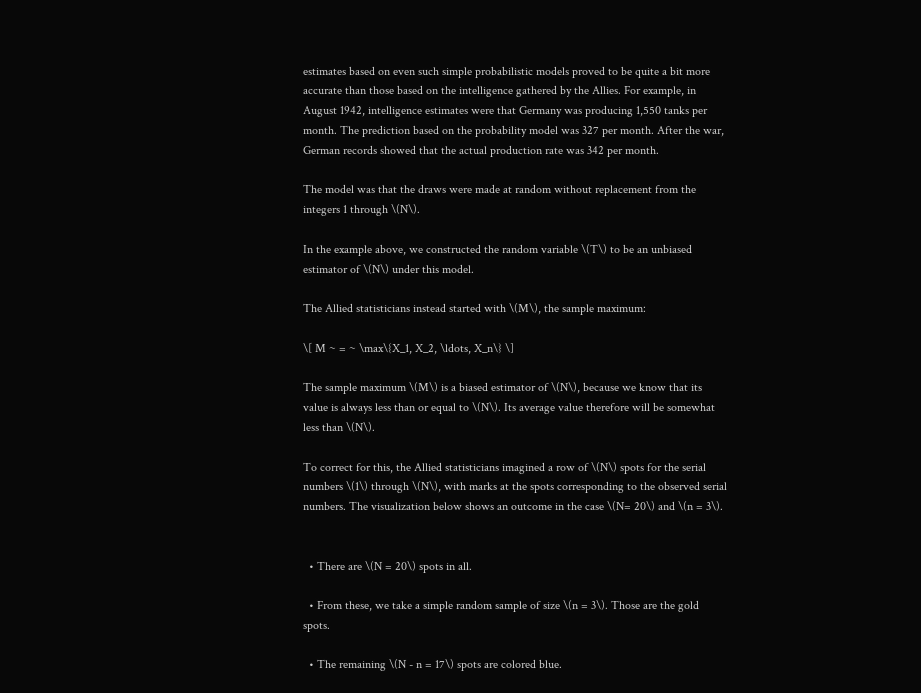estimates based on even such simple probabilistic models proved to be quite a bit more accurate than those based on the intelligence gathered by the Allies. For example, in August 1942, intelligence estimates were that Germany was producing 1,550 tanks per month. The prediction based on the probability model was 327 per month. After the war, German records showed that the actual production rate was 342 per month.

The model was that the draws were made at random without replacement from the integers 1 through \(N\).

In the example above, we constructed the random variable \(T\) to be an unbiased estimator of \(N\) under this model.

The Allied statisticians instead started with \(M\), the sample maximum:

\[ M ~ = ~ \max\{X_1, X_2, \ldots, X_n\} \]

The sample maximum \(M\) is a biased estimator of \(N\), because we know that its value is always less than or equal to \(N\). Its average value therefore will be somewhat less than \(N\).

To correct for this, the Allied statisticians imagined a row of \(N\) spots for the serial numbers \(1\) through \(N\), with marks at the spots corresponding to the observed serial numbers. The visualization below shows an outcome in the case \(N= 20\) and \(n = 3\).


  • There are \(N = 20\) spots in all.

  • From these, we take a simple random sample of size \(n = 3\). Those are the gold spots.

  • The remaining \(N - n = 17\) spots are colored blue.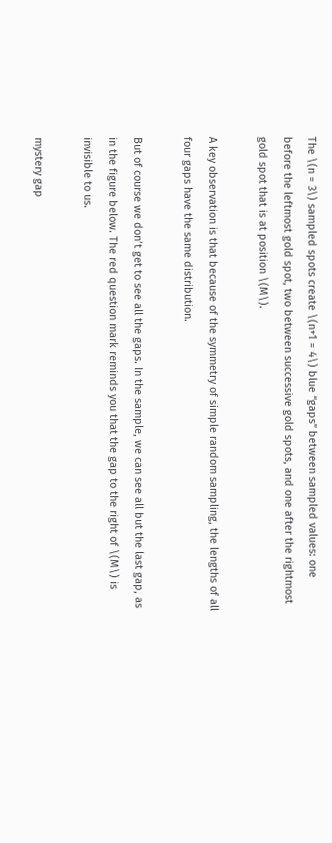The \(n = 3\) sampled spots create \(n+1 = 4\) blue “gaps” between sampled values: one before the leftmost gold spot, two between successive gold spots, and one after the rightmost gold spot that is at position \(M\).

A key observation is that because of the symmetry of simple random sampling, the lengths of all four gaps have the same distribution.

But of course we don’t get to see all the gaps. In the sample, we can see all but the last gap, as in the figure below. The red question mark reminds you that the gap to the right of \(M\) is invisible to us.

mystery gap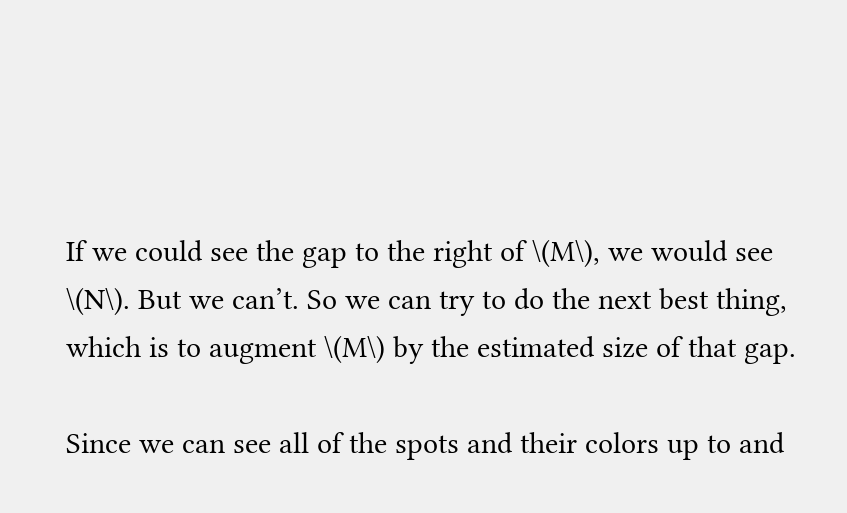If we could see the gap to the right of \(M\), we would see \(N\). But we can’t. So we can try to do the next best thing, which is to augment \(M\) by the estimated size of that gap.

Since we can see all of the spots and their colors up to and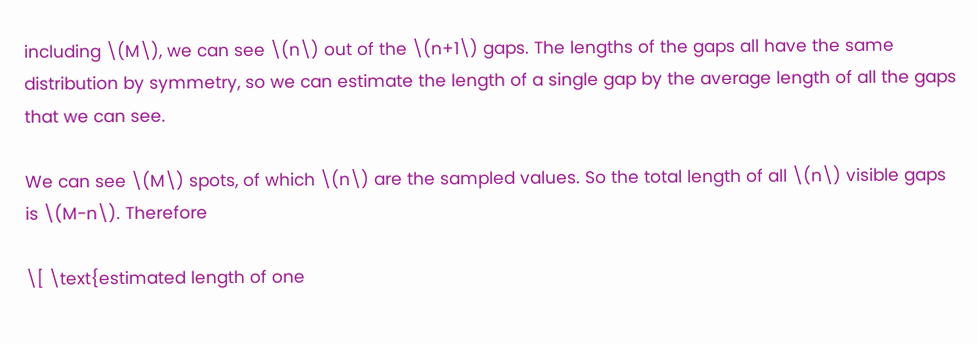including \(M\), we can see \(n\) out of the \(n+1\) gaps. The lengths of the gaps all have the same distribution by symmetry, so we can estimate the length of a single gap by the average length of all the gaps that we can see.

We can see \(M\) spots, of which \(n\) are the sampled values. So the total length of all \(n\) visible gaps is \(M-n\). Therefore

\[ \text{estimated length of one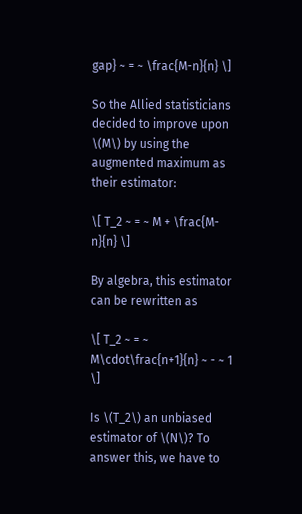gap} ~ = ~ \frac{M-n}{n} \]

So the Allied statisticians decided to improve upon \(M\) by using the augmented maximum as their estimator:

\[ T_2 ~ = ~ M + \frac{M-n}{n} \]

By algebra, this estimator can be rewritten as

\[ T_2 ~ = ~ M\cdot\frac{n+1}{n} ~ - ~ 1 \]

Is \(T_2\) an unbiased estimator of \(N\)? To answer this, we have to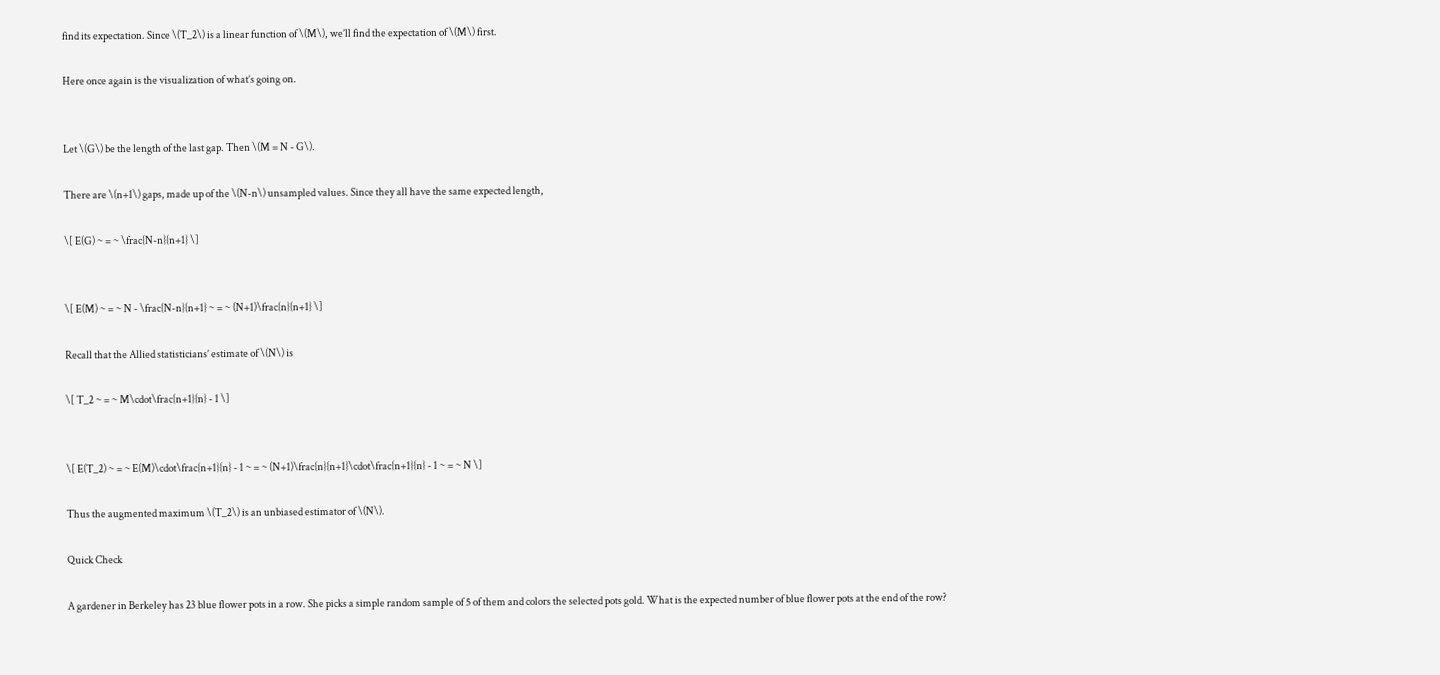find its expectation. Since \(T_2\) is a linear function of \(M\), we’ll find the expectation of \(M\) first.

Here once again is the visualization of what’s going on.


Let \(G\) be the length of the last gap. Then \(M = N - G\).

There are \(n+1\) gaps, made up of the \(N-n\) unsampled values. Since they all have the same expected length,

\[ E(G) ~ = ~ \frac{N-n}{n+1} \]


\[ E(M) ~ = ~ N - \frac{N-n}{n+1} ~ = ~ (N+1)\frac{n}{n+1} \]

Recall that the Allied statisticians’ estimate of \(N\) is

\[ T_2 ~ = ~ M\cdot\frac{n+1}{n} - 1 \]


\[ E(T_2) ~ = ~ E(M)\cdot\frac{n+1}{n} - 1 ~ = ~ (N+1)\frac{n}{n+1}\cdot\frac{n+1}{n} - 1 ~ = ~ N \]

Thus the augmented maximum \(T_2\) is an unbiased estimator of \(N\).

Quick Check

A gardener in Berkeley has 23 blue flower pots in a row. She picks a simple random sample of 5 of them and colors the selected pots gold. What is the expected number of blue flower pots at the end of the row?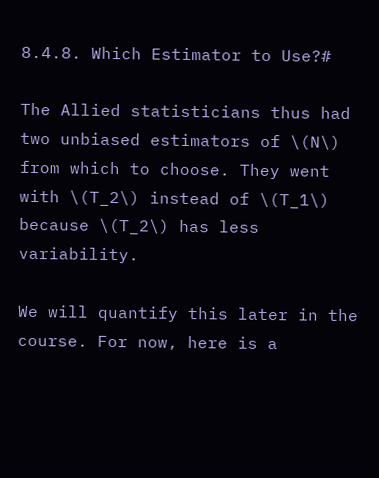8.4.8. Which Estimator to Use?#

The Allied statisticians thus had two unbiased estimators of \(N\) from which to choose. They went with \(T_2\) instead of \(T_1\) because \(T_2\) has less variability.

We will quantify this later in the course. For now, here is a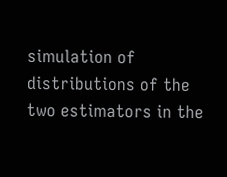simulation of distributions of the two estimators in the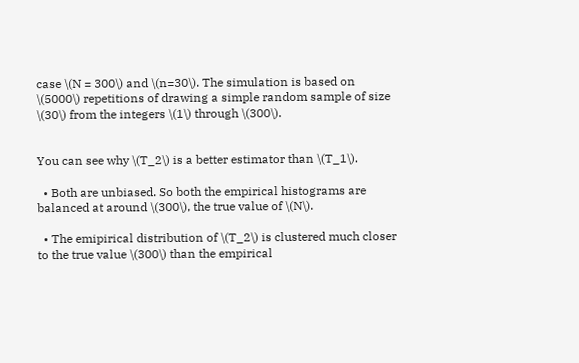case \(N = 300\) and \(n=30\). The simulation is based on \(5000\) repetitions of drawing a simple random sample of size \(30\) from the integers \(1\) through \(300\).


You can see why \(T_2\) is a better estimator than \(T_1\).

  • Both are unbiased. So both the empirical histograms are balanced at around \(300\), the true value of \(N\).

  • The emipirical distribution of \(T_2\) is clustered much closer to the true value \(300\) than the empirical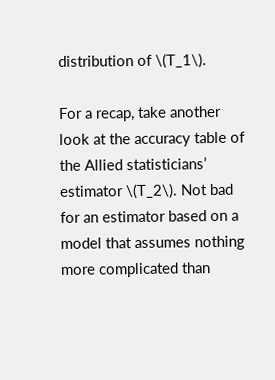distribution of \(T_1\).

For a recap, take another look at the accuracy table of the Allied statisticians’ estimator \(T_2\). Not bad for an estimator based on a model that assumes nothing more complicated than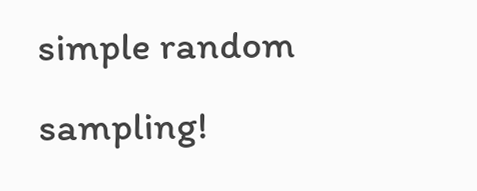simple random sampling!